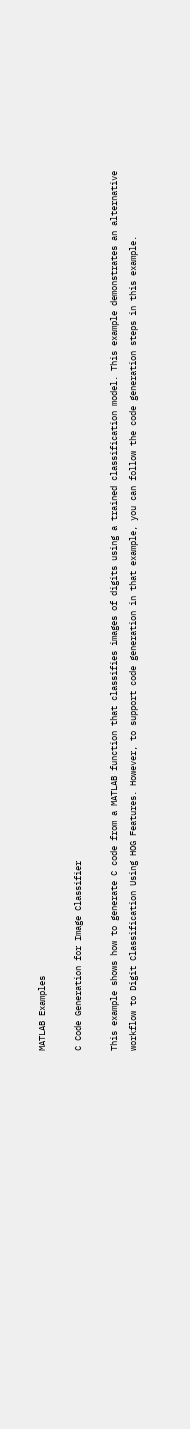MATLAB Examples

C Code Generation for Image Classifier

This example shows how to generate C code from a MATLAB function that classifies images of digits using a trained classification model. This example demonstrates an alternative workflow to Digit Classification Using HOG Features. However, to support code generation in that example, you can follow the code generation steps in this example.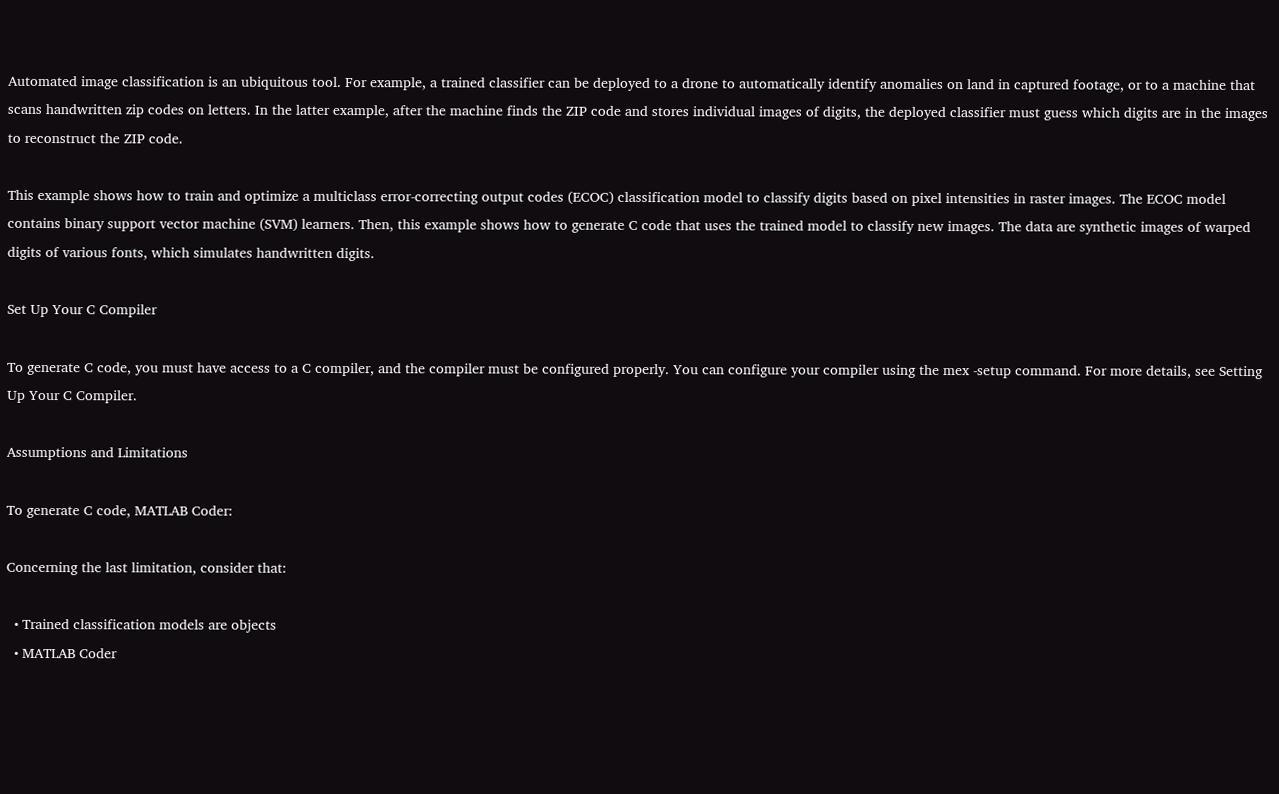Automated image classification is an ubiquitous tool. For example, a trained classifier can be deployed to a drone to automatically identify anomalies on land in captured footage, or to a machine that scans handwritten zip codes on letters. In the latter example, after the machine finds the ZIP code and stores individual images of digits, the deployed classifier must guess which digits are in the images to reconstruct the ZIP code.

This example shows how to train and optimize a multiclass error-correcting output codes (ECOC) classification model to classify digits based on pixel intensities in raster images. The ECOC model contains binary support vector machine (SVM) learners. Then, this example shows how to generate C code that uses the trained model to classify new images. The data are synthetic images of warped digits of various fonts, which simulates handwritten digits.

Set Up Your C Compiler

To generate C code, you must have access to a C compiler, and the compiler must be configured properly. You can configure your compiler using the mex -setup command. For more details, see Setting Up Your C Compiler.

Assumptions and Limitations

To generate C code, MATLAB Coder:

Concerning the last limitation, consider that:

  • Trained classification models are objects
  • MATLAB Coder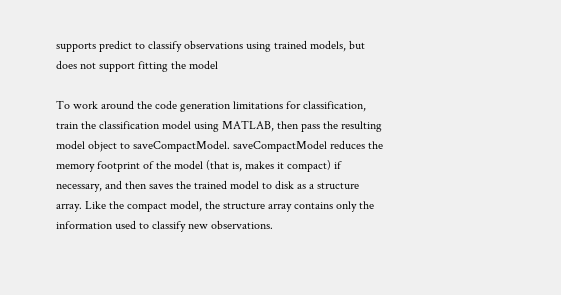supports predict to classify observations using trained models, but does not support fitting the model

To work around the code generation limitations for classification, train the classification model using MATLAB, then pass the resulting model object to saveCompactModel. saveCompactModel reduces the memory footprint of the model (that is, makes it compact) if necessary, and then saves the trained model to disk as a structure array. Like the compact model, the structure array contains only the information used to classify new observations.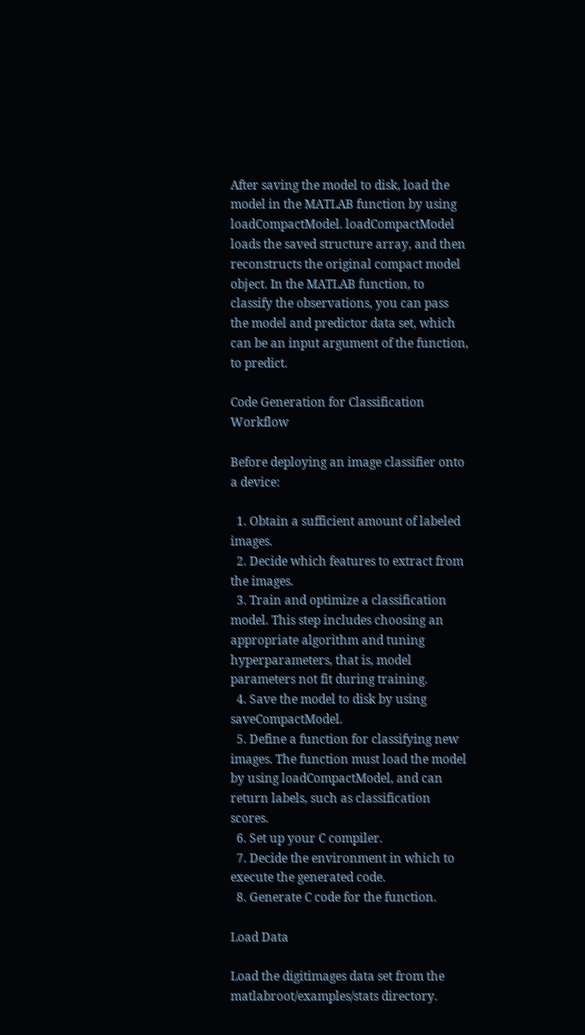After saving the model to disk, load the model in the MATLAB function by using loadCompactModel. loadCompactModel loads the saved structure array, and then reconstructs the original compact model object. In the MATLAB function, to classify the observations, you can pass the model and predictor data set, which can be an input argument of the function, to predict.

Code Generation for Classification Workflow

Before deploying an image classifier onto a device:

  1. Obtain a sufficient amount of labeled images.
  2. Decide which features to extract from the images.
  3. Train and optimize a classification model. This step includes choosing an appropriate algorithm and tuning hyperparameters, that is, model parameters not fit during training.
  4. Save the model to disk by using saveCompactModel.
  5. Define a function for classifying new images. The function must load the model by using loadCompactModel, and can return labels, such as classification scores.
  6. Set up your C compiler.
  7. Decide the environment in which to execute the generated code.
  8. Generate C code for the function.

Load Data

Load the digitimages data set from the matlabroot/examples/stats directory.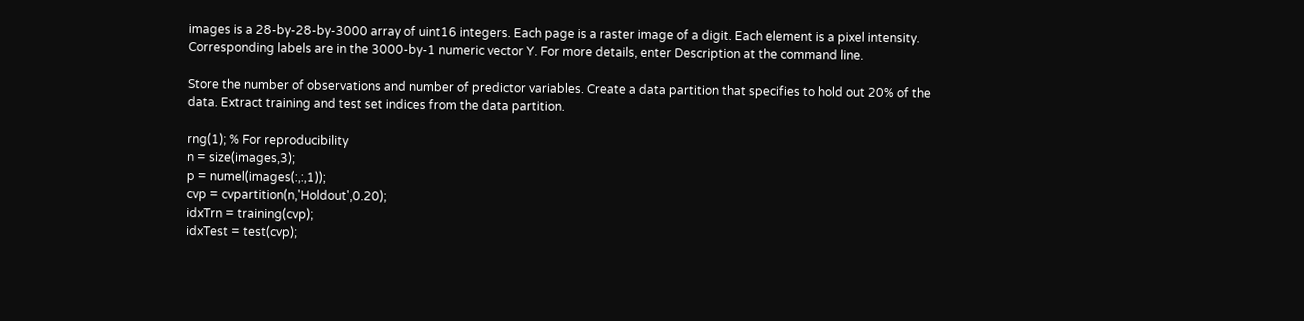images is a 28-by-28-by-3000 array of uint16 integers. Each page is a raster image of a digit. Each element is a pixel intensity. Corresponding labels are in the 3000-by-1 numeric vector Y. For more details, enter Description at the command line.

Store the number of observations and number of predictor variables. Create a data partition that specifies to hold out 20% of the data. Extract training and test set indices from the data partition.

rng(1); % For reproducibility
n = size(images,3);
p = numel(images(:,:,1));
cvp = cvpartition(n,'Holdout',0.20);
idxTrn = training(cvp);
idxTest = test(cvp);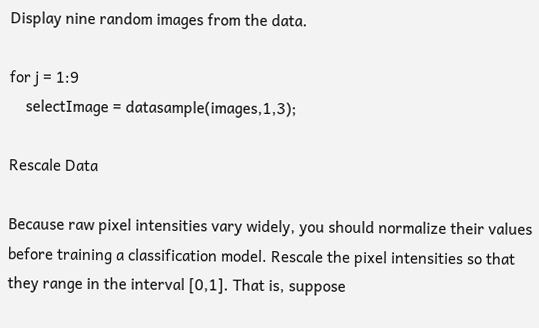Display nine random images from the data.

for j = 1:9
    selectImage = datasample(images,1,3);

Rescale Data

Because raw pixel intensities vary widely, you should normalize their values before training a classification model. Rescale the pixel intensities so that they range in the interval [0,1]. That is, suppose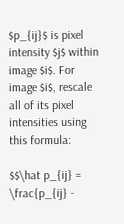$p_{ij}$ is pixel intensity $j$ within image $i$. For image $i$, rescale all of its pixel intensities using this formula:

$$\hat p_{ij} = \frac{p_{ij} -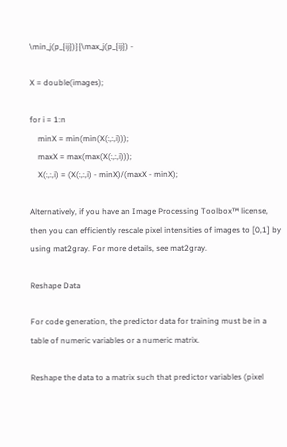\min_j(p_{ij})}{\max_j(p_{ij}) -

X = double(images);

for i = 1:n
    minX = min(min(X(:,:,i)));
    maxX = max(max(X(:,:,i)));
    X(:,:,i) = (X(:,:,i) - minX)/(maxX - minX);

Alternatively, if you have an Image Processing Toolbox™ license, then you can efficiently rescale pixel intensities of images to [0,1] by using mat2gray. For more details, see mat2gray.

Reshape Data

For code generation, the predictor data for training must be in a table of numeric variables or a numeric matrix.

Reshape the data to a matrix such that predictor variables (pixel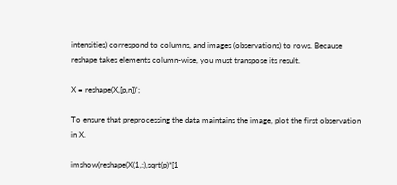intensities) correspond to columns, and images (observations) to rows. Because reshape takes elements column-wise, you must transpose its result.

X = reshape(X,[p,n])';

To ensure that preprocessing the data maintains the image, plot the first observation in X.

imshow(reshape(X(1,:),sqrt(p)*[1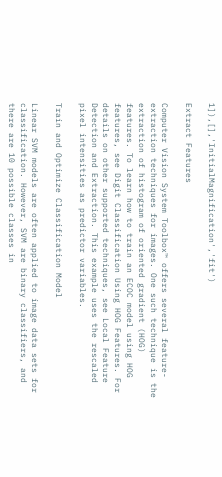1]),[],'InitialMagnification','fit')

Extract Features

Computer Vision System Toolbox™ offers several feature-extraction techniques for images. One such technique is the extraction of histogram of oriented gradient (HOG) features. To learn how to train an ECOC model using HOG features, see Digit Classification Using HOG Features. For details on other supported techniques, see Local Feature Detection and Extraction. This example uses the rescaled pixel intensities as predictor variables.

Train and Optimize Classification Model

Linear SVM models are often applied to image data sets for classification. However, SVM are binary classifiers, and there are 10 possible classes in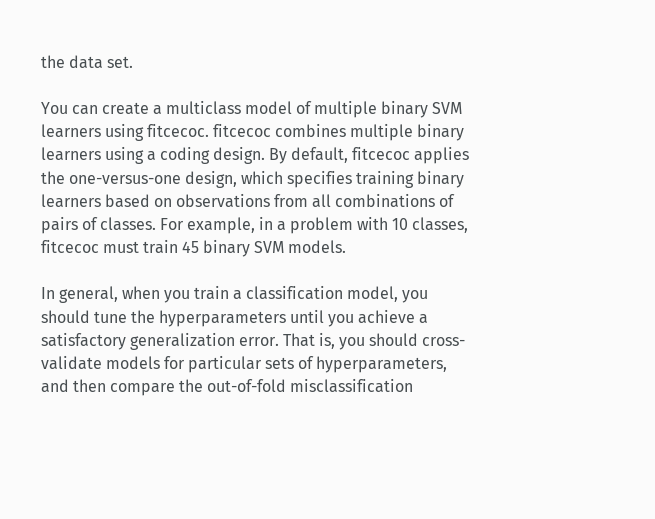the data set.

You can create a multiclass model of multiple binary SVM learners using fitcecoc. fitcecoc combines multiple binary learners using a coding design. By default, fitcecoc applies the one-versus-one design, which specifies training binary learners based on observations from all combinations of pairs of classes. For example, in a problem with 10 classes, fitcecoc must train 45 binary SVM models.

In general, when you train a classification model, you should tune the hyperparameters until you achieve a satisfactory generalization error. That is, you should cross-validate models for particular sets of hyperparameters, and then compare the out-of-fold misclassification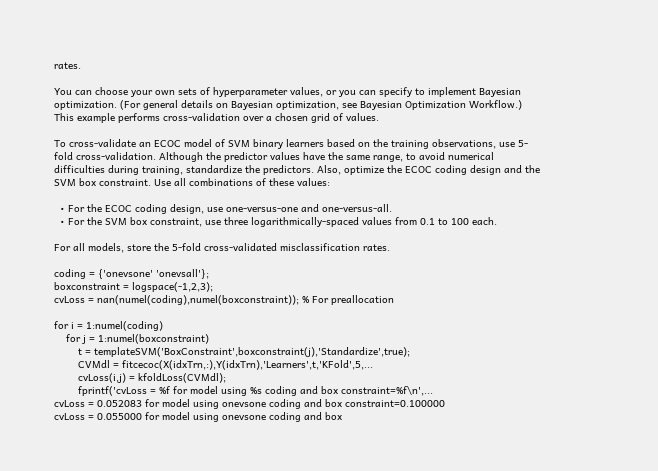rates.

You can choose your own sets of hyperparameter values, or you can specify to implement Bayesian optimization. (For general details on Bayesian optimization, see Bayesian Optimization Workflow.) This example performs cross-validation over a chosen grid of values.

To cross-validate an ECOC model of SVM binary learners based on the training observations, use 5-fold cross-validation. Although the predictor values have the same range, to avoid numerical difficulties during training, standardize the predictors. Also, optimize the ECOC coding design and the SVM box constraint. Use all combinations of these values:

  • For the ECOC coding design, use one-versus-one and one-versus-all.
  • For the SVM box constraint, use three logarithmically-spaced values from 0.1 to 100 each.

For all models, store the 5-fold cross-validated misclassification rates.

coding = {'onevsone' 'onevsall'};
boxconstraint = logspace(-1,2,3);
cvLoss = nan(numel(coding),numel(boxconstraint)); % For preallocation

for i = 1:numel(coding)
    for j = 1:numel(boxconstraint)
        t = templateSVM('BoxConstraint',boxconstraint(j),'Standardize',true);
        CVMdl = fitcecoc(X(idxTrn,:),Y(idxTrn),'Learners',t,'KFold',5,...
        cvLoss(i,j) = kfoldLoss(CVMdl);
        fprintf('cvLoss = %f for model using %s coding and box constraint=%f\n',...
cvLoss = 0.052083 for model using onevsone coding and box constraint=0.100000
cvLoss = 0.055000 for model using onevsone coding and box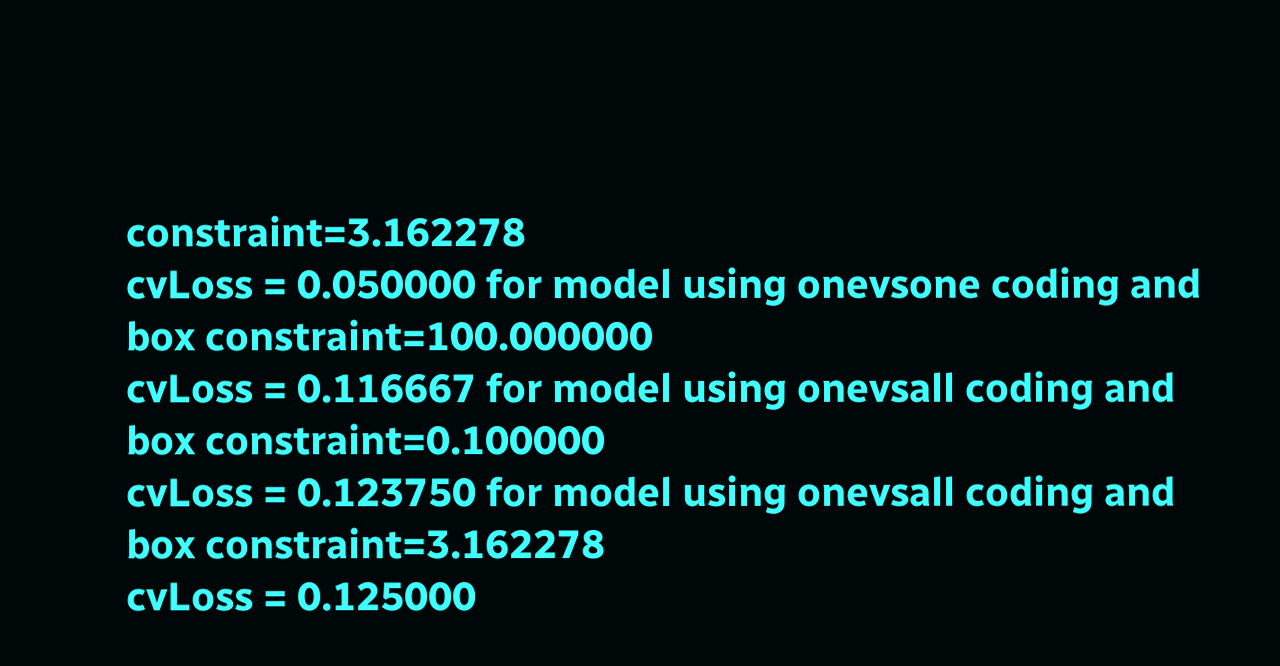constraint=3.162278
cvLoss = 0.050000 for model using onevsone coding and box constraint=100.000000
cvLoss = 0.116667 for model using onevsall coding and box constraint=0.100000
cvLoss = 0.123750 for model using onevsall coding and box constraint=3.162278
cvLoss = 0.125000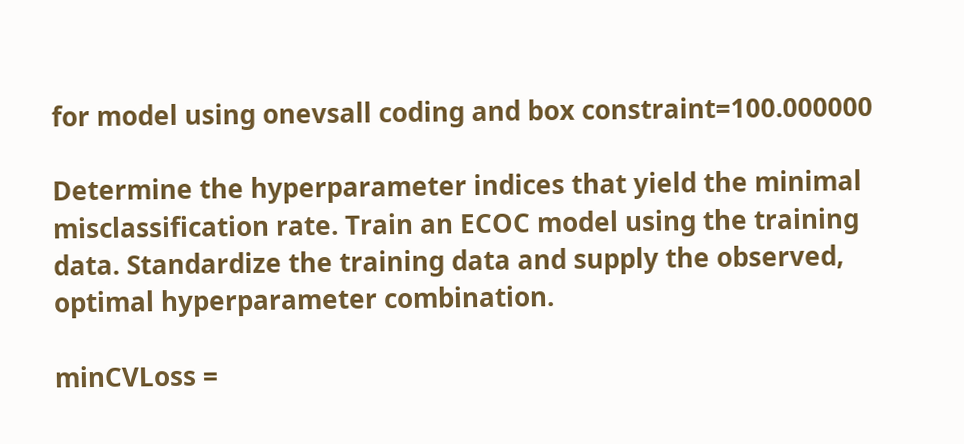for model using onevsall coding and box constraint=100.000000

Determine the hyperparameter indices that yield the minimal misclassification rate. Train an ECOC model using the training data. Standardize the training data and supply the observed, optimal hyperparameter combination.

minCVLoss =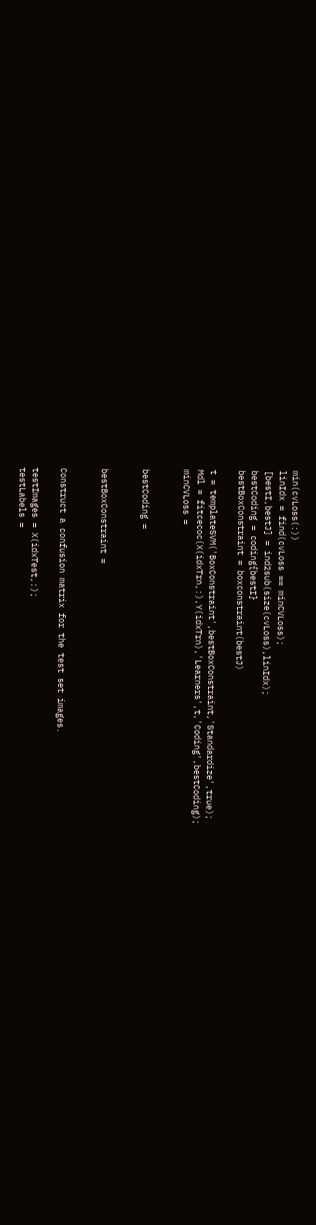min(cvLoss(:))
linIdx = find(cvLoss == minCVLoss);
[bestI,bestJ] = ind2sub(size(cvLoss),linIdx);
bestCoding = coding{bestI}
bestBoxConstraint = boxconstraint(bestJ)

t = templateSVM('BoxConstraint',bestBoxConstraint,'Standardize',true);
Mdl = fitcecoc(X(idxTrn,:),Y(idxTrn),'Learners',t,'Coding',bestCoding);
minCVLoss =


bestCoding =


bestBoxConstraint =


Construct a confusion matrix for the test set images.

testImages = X(idxTest,:);
testLabels =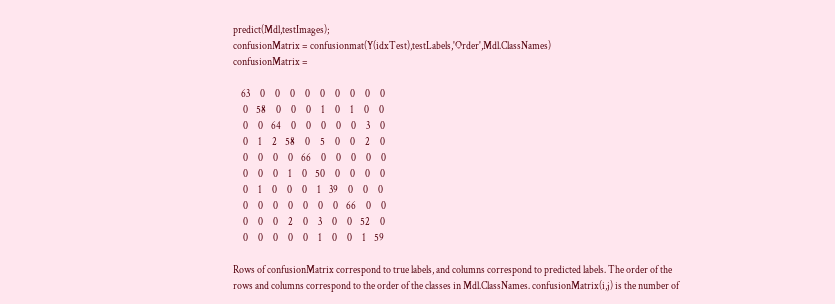predict(Mdl,testImages);
confusionMatrix = confusionmat(Y(idxTest),testLabels,'Order',Mdl.ClassNames)
confusionMatrix =

    63     0     0     0     0     0     0     0     0     0
     0    58     0     0     0     1     0     1     0     0
     0     0    64     0     0     0     0     0     3     0
     0     1     2    58     0     5     0     0     2     0
     0     0     0     0    66     0     0     0     0     0
     0     0     0     1     0    50     0     0     0     0
     0     1     0     0     0     1    39     0     0     0
     0     0     0     0     0     0     0    66     0     0
     0     0     0     2     0     3     0     0    52     0
     0     0     0     0     0     1     0     0     1    59

Rows of confusionMatrix correspond to true labels, and columns correspond to predicted labels. The order of the rows and columns correspond to the order of the classes in Mdl.ClassNames. confusionMatrix(i,j) is the number of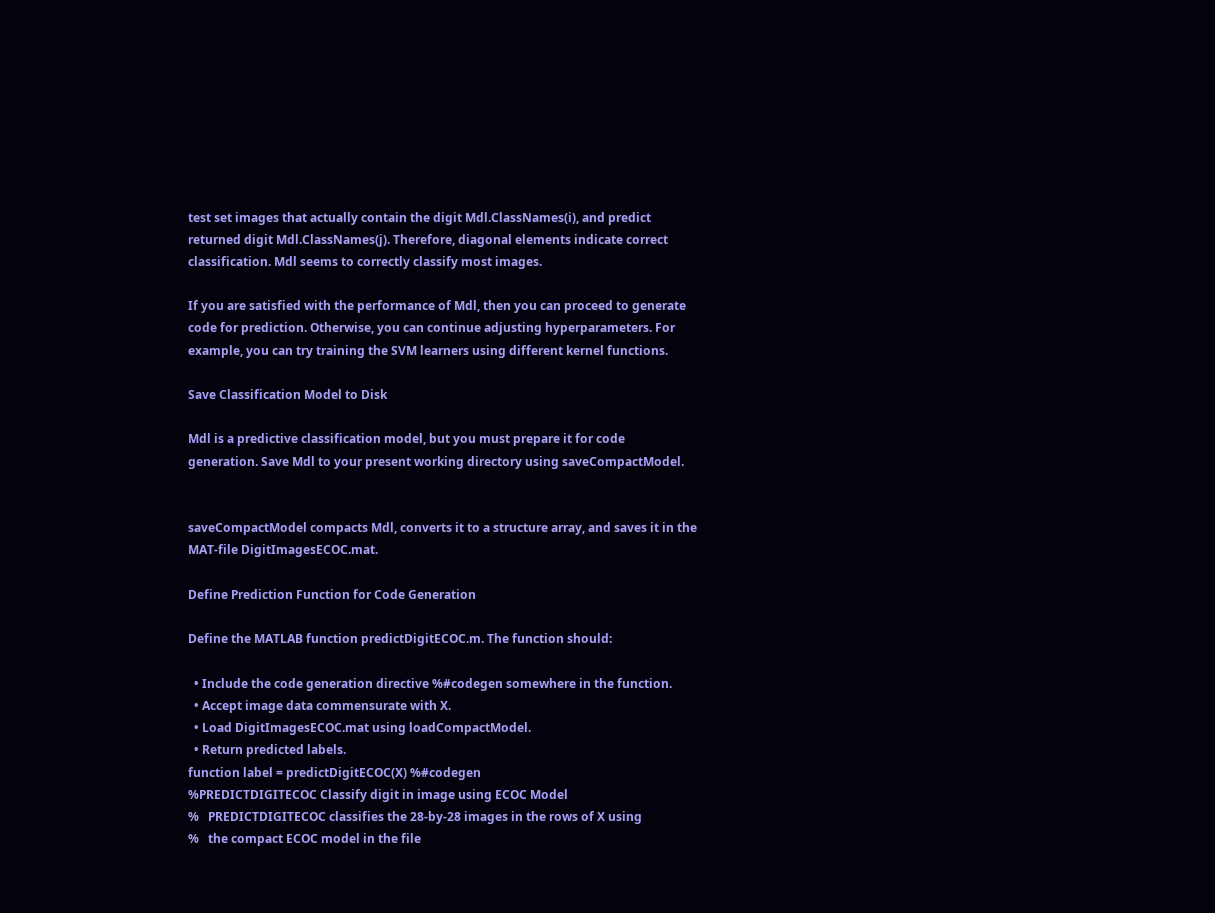test set images that actually contain the digit Mdl.ClassNames(i), and predict returned digit Mdl.ClassNames(j). Therefore, diagonal elements indicate correct classification. Mdl seems to correctly classify most images.

If you are satisfied with the performance of Mdl, then you can proceed to generate code for prediction. Otherwise, you can continue adjusting hyperparameters. For example, you can try training the SVM learners using different kernel functions.

Save Classification Model to Disk

Mdl is a predictive classification model, but you must prepare it for code generation. Save Mdl to your present working directory using saveCompactModel.


saveCompactModel compacts Mdl, converts it to a structure array, and saves it in the MAT-file DigitImagesECOC.mat.

Define Prediction Function for Code Generation

Define the MATLAB function predictDigitECOC.m. The function should:

  • Include the code generation directive %#codegen somewhere in the function.
  • Accept image data commensurate with X.
  • Load DigitImagesECOC.mat using loadCompactModel.
  • Return predicted labels.
function label = predictDigitECOC(X) %#codegen
%PREDICTDIGITECOC Classify digit in image using ECOC Model
%   PREDICTDIGITECOC classifies the 28-by-28 images in the rows of X using
%   the compact ECOC model in the file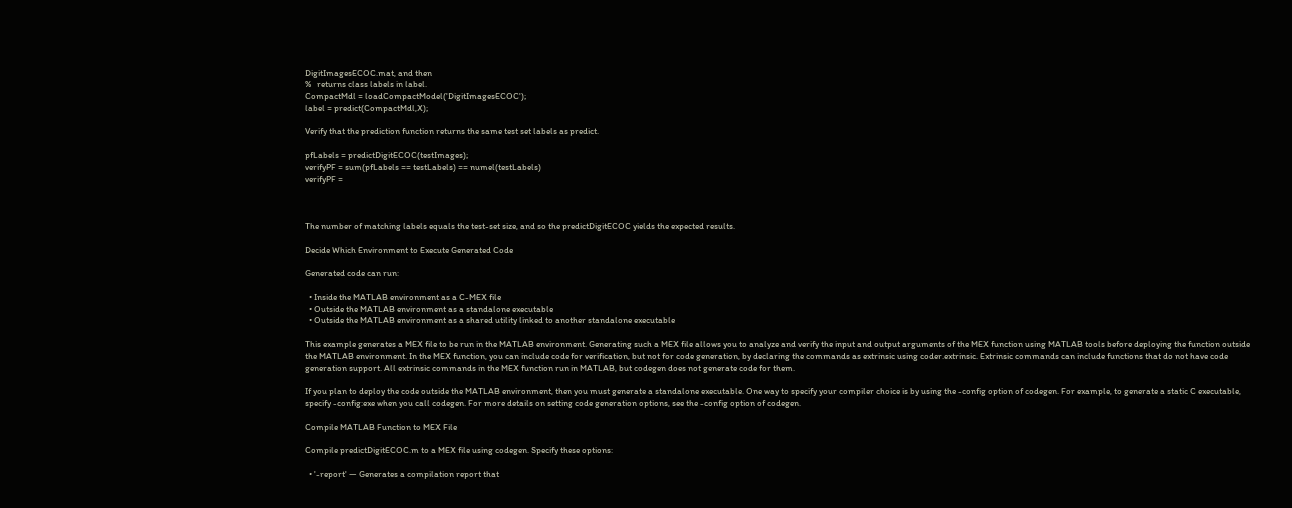DigitImagesECOC.mat, and then
%   returns class labels in label.
CompactMdl = loadCompactModel('DigitImagesECOC');
label = predict(CompactMdl,X);

Verify that the prediction function returns the same test set labels as predict.

pfLabels = predictDigitECOC(testImages);
verifyPF = sum(pfLabels == testLabels) == numel(testLabels)
verifyPF =



The number of matching labels equals the test-set size, and so the predictDigitECOC yields the expected results.

Decide Which Environment to Execute Generated Code

Generated code can run:

  • Inside the MATLAB environment as a C-MEX file
  • Outside the MATLAB environment as a standalone executable
  • Outside the MATLAB environment as a shared utility linked to another standalone executable

This example generates a MEX file to be run in the MATLAB environment. Generating such a MEX file allows you to analyze and verify the input and output arguments of the MEX function using MATLAB tools before deploying the function outside the MATLAB environment. In the MEX function, you can include code for verification, but not for code generation, by declaring the commands as extrinsic using coder.extrinsic. Extrinsic commands can include functions that do not have code generation support. All extrinsic commands in the MEX function run in MATLAB, but codegen does not generate code for them.

If you plan to deploy the code outside the MATLAB environment, then you must generate a standalone executable. One way to specify your compiler choice is by using the -config option of codegen. For example, to generate a static C executable, specify -config:exe when you call codegen. For more details on setting code generation options, see the -config option of codegen.

Compile MATLAB Function to MEX File

Compile predictDigitECOC.m to a MEX file using codegen. Specify these options:

  • '-report' — Generates a compilation report that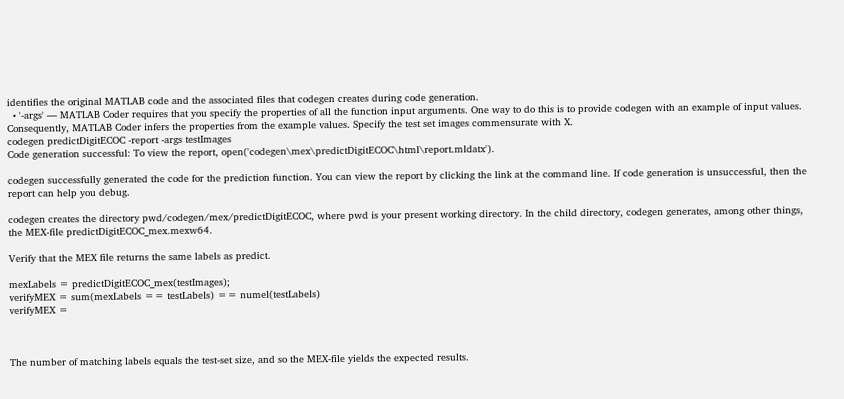identifies the original MATLAB code and the associated files that codegen creates during code generation.
  • '-args' — MATLAB Coder requires that you specify the properties of all the function input arguments. One way to do this is to provide codegen with an example of input values. Consequently, MATLAB Coder infers the properties from the example values. Specify the test set images commensurate with X.
codegen predictDigitECOC -report -args testImages
Code generation successful: To view the report, open('codegen\mex\predictDigitECOC\html\report.mldatx').

codegen successfully generated the code for the prediction function. You can view the report by clicking the link at the command line. If code generation is unsuccessful, then the report can help you debug.

codegen creates the directory pwd/codegen/mex/predictDigitECOC, where pwd is your present working directory. In the child directory, codegen generates, among other things, the MEX-file predictDigitECOC_mex.mexw64.

Verify that the MEX file returns the same labels as predict.

mexLabels = predictDigitECOC_mex(testImages);
verifyMEX = sum(mexLabels == testLabels) == numel(testLabels)
verifyMEX =



The number of matching labels equals the test-set size, and so the MEX-file yields the expected results.